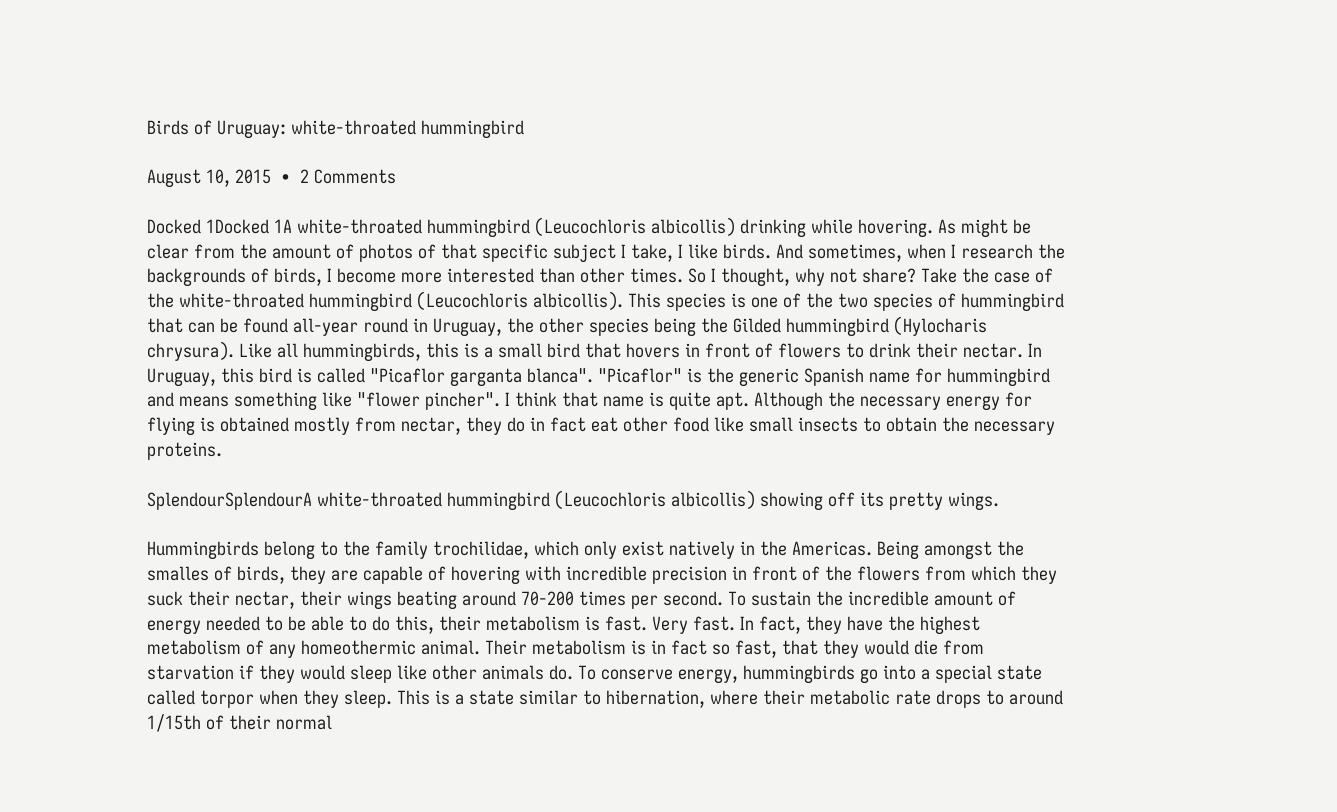Birds of Uruguay: white-throated hummingbird

August 10, 2015  •  2 Comments

Docked 1Docked 1A white-throated hummingbird (Leucochloris albicollis) drinking while hovering. As might be clear from the amount of photos of that specific subject I take, I like birds. And sometimes, when I research the backgrounds of birds, I become more interested than other times. So I thought, why not share? Take the case of the white-throated hummingbird (Leucochloris albicollis). This species is one of the two species of hummingbird that can be found all-year round in Uruguay, the other species being the Gilded hummingbird (Hylocharis chrysura). Like all hummingbirds, this is a small bird that hovers in front of flowers to drink their nectar. In Uruguay, this bird is called "Picaflor garganta blanca". "Picaflor" is the generic Spanish name for hummingbird and means something like "flower pincher". I think that name is quite apt. Although the necessary energy for flying is obtained mostly from nectar, they do in fact eat other food like small insects to obtain the necessary proteins.

SplendourSplendourA white-throated hummingbird (Leucochloris albicollis) showing off its pretty wings.

Hummingbirds belong to the family trochilidae, which only exist natively in the Americas. Being amongst the smalles of birds, they are capable of hovering with incredible precision in front of the flowers from which they suck their nectar, their wings beating around 70-200 times per second. To sustain the incredible amount of energy needed to be able to do this, their metabolism is fast. Very fast. In fact, they have the highest metabolism of any homeothermic animal. Their metabolism is in fact so fast, that they would die from starvation if they would sleep like other animals do. To conserve energy, hummingbirds go into a special state called torpor when they sleep. This is a state similar to hibernation, where their metabolic rate drops to around 1/15th of their normal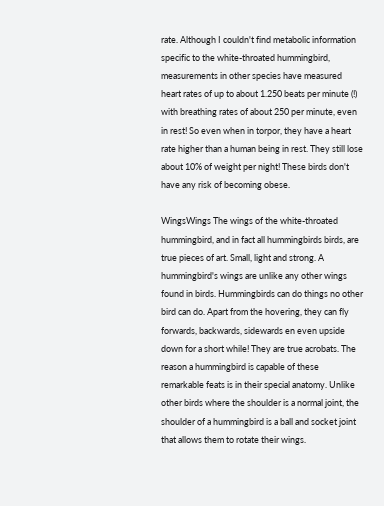rate. Although I couldn't find metabolic information specific to the white-throated hummingbird, measurements in other species have measured heart rates of up to about 1.250 beats per minute (!) with breathing rates of about 250 per minute, even in rest! So even when in torpor, they have a heart rate higher than a human being in rest. They still lose about 10% of weight per night! These birds don't have any risk of becoming obese.

WingsWings The wings of the white-throated hummingbird, and in fact all hummingbirds birds, are true pieces of art. Small, light and strong. A hummingbird's wings are unlike any other wings found in birds. Hummingbirds can do things no other bird can do. Apart from the hovering, they can fly forwards, backwards, sidewards en even upside down for a short while! They are true acrobats. The reason a hummingbird is capable of these remarkable feats is in their special anatomy. Unlike other birds where the shoulder is a normal joint, the shoulder of a hummingbird is a ball and socket joint that allows them to rotate their wings.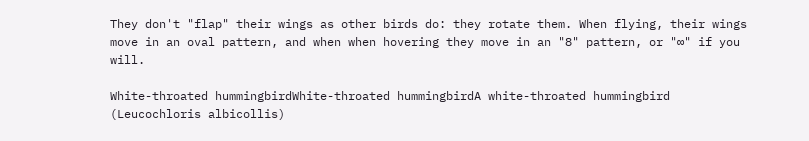They don't "flap" their wings as other birds do: they rotate them. When flying, their wings move in an oval pattern, and when when hovering they move in an "8" pattern, or "∞" if you will.

White-throated hummingbirdWhite-throated hummingbirdA white-throated hummingbird (Leucochloris albicollis)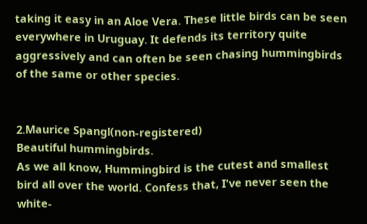taking it easy in an Aloe Vera. These little birds can be seen everywhere in Uruguay. It defends its territory quite aggressively and can often be seen chasing hummingbirds of the same or other species.


2.Maurice Spangl(non-registered)
Beautiful hummingbirds.
As we all know, Hummingbird is the cutest and smallest bird all over the world. Confess that, I've never seen the white-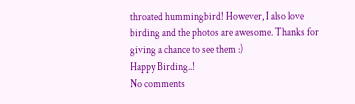throated hummingbird! However, I also love birding and the photos are awesome. Thanks for giving a chance to see them :)
Happy Birding..!
No comments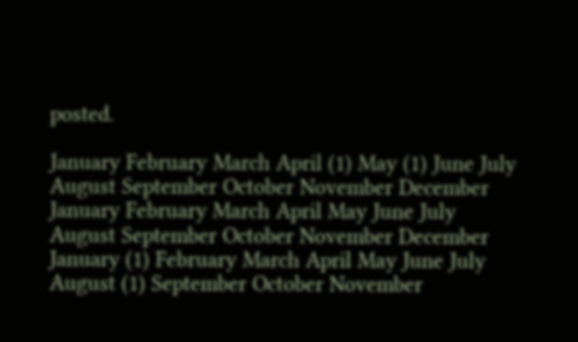posted.

January February March April (1) May (1) June July August September October November December
January February March April May June July August September October November December
January (1) February March April May June July August (1) September October November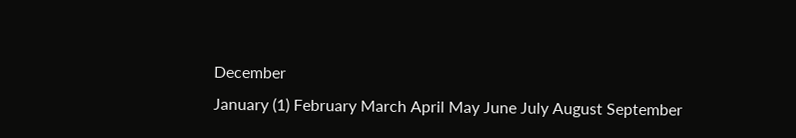December
January (1) February March April May June July August September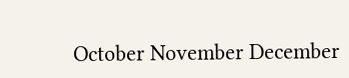October November December